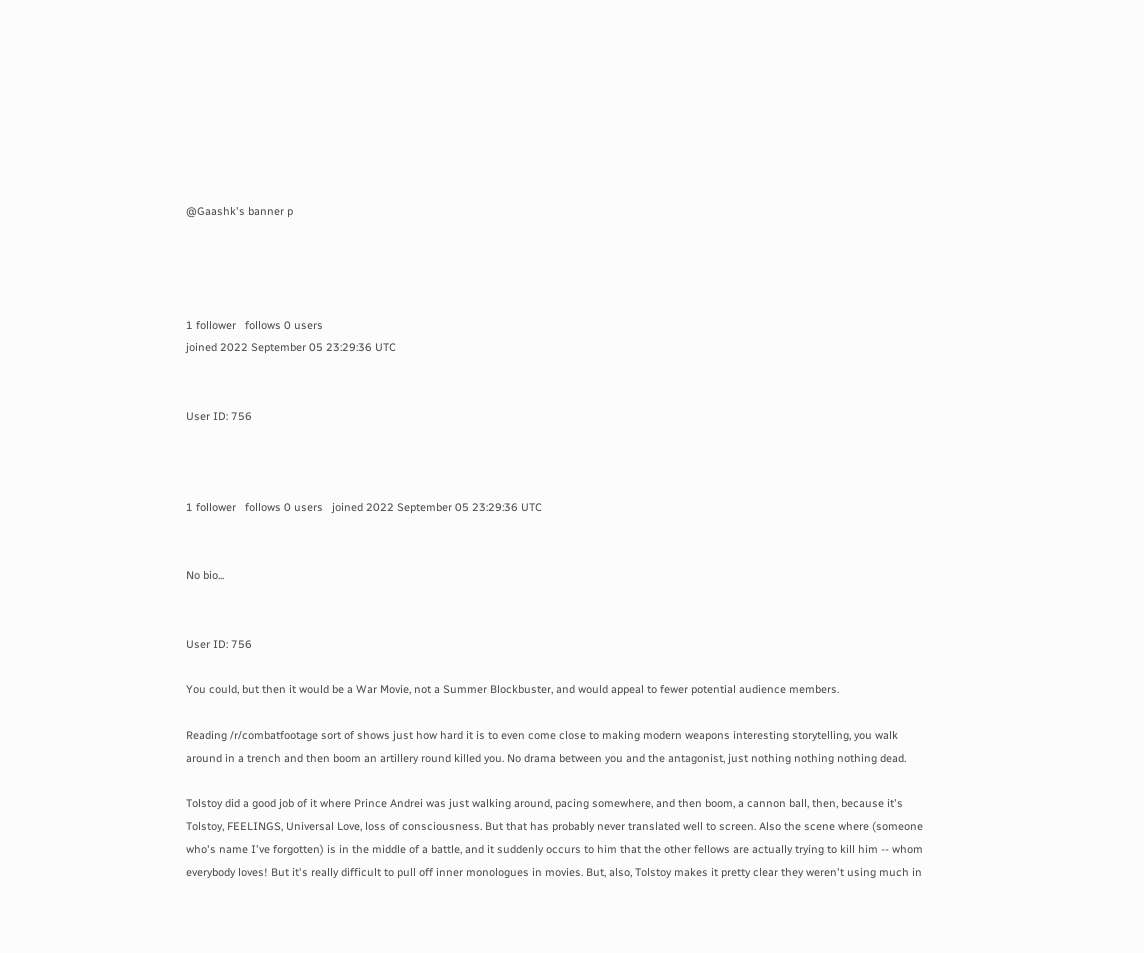@Gaashk's banner p




1 follower   follows 0 users
joined 2022 September 05 23:29:36 UTC


User ID: 756



1 follower   follows 0 users   joined 2022 September 05 23:29:36 UTC


No bio...


User ID: 756

You could, but then it would be a War Movie, not a Summer Blockbuster, and would appeal to fewer potential audience members.

Reading /r/combatfootage sort of shows just how hard it is to even come close to making modern weapons interesting storytelling, you walk around in a trench and then boom an artillery round killed you. No drama between you and the antagonist, just nothing nothing nothing dead.

Tolstoy did a good job of it where Prince Andrei was just walking around, pacing somewhere, and then boom, a cannon ball, then, because it's Tolstoy, FEELINGS, Universal Love, loss of consciousness. But that has probably never translated well to screen. Also the scene where (someone who's name I've forgotten) is in the middle of a battle, and it suddenly occurs to him that the other fellows are actually trying to kill him -- whom everybody loves! But it's really difficult to pull off inner monologues in movies. But, also, Tolstoy makes it pretty clear they weren't using much in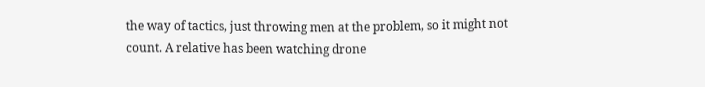the way of tactics, just throwing men at the problem, so it might not count. A relative has been watching drone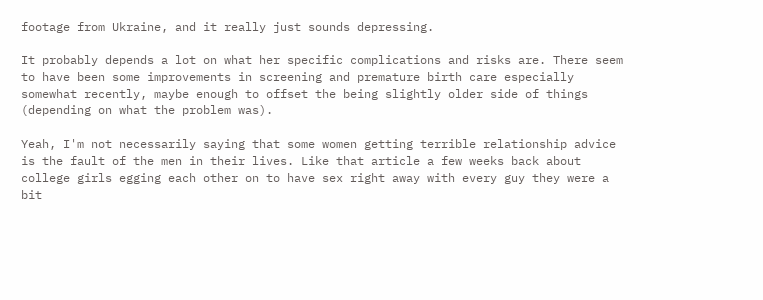footage from Ukraine, and it really just sounds depressing.

It probably depends a lot on what her specific complications and risks are. There seem to have been some improvements in screening and premature birth care especially somewhat recently, maybe enough to offset the being slightly older side of things (depending on what the problem was).

Yeah, I'm not necessarily saying that some women getting terrible relationship advice is the fault of the men in their lives. Like that article a few weeks back about college girls egging each other on to have sex right away with every guy they were a bit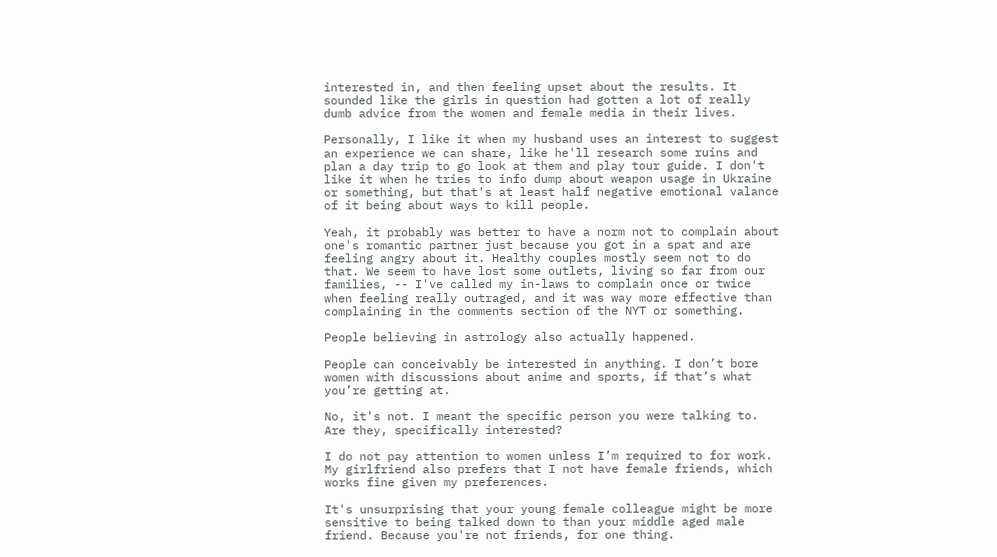interested in, and then feeling upset about the results. It sounded like the girls in question had gotten a lot of really dumb advice from the women and female media in their lives.

Personally, I like it when my husband uses an interest to suggest an experience we can share, like he'll research some ruins and plan a day trip to go look at them and play tour guide. I don't like it when he tries to info dump about weapon usage in Ukraine or something, but that's at least half negative emotional valance of it being about ways to kill people.

Yeah, it probably was better to have a norm not to complain about one's romantic partner just because you got in a spat and are feeling angry about it. Healthy couples mostly seem not to do that. We seem to have lost some outlets, living so far from our families, -- I've called my in-laws to complain once or twice when feeling really outraged, and it was way more effective than complaining in the comments section of the NYT or something.

People believing in astrology also actually happened.

People can conceivably be interested in anything. I don’t bore women with discussions about anime and sports, if that’s what you’re getting at.

No, it's not. I meant the specific person you were talking to. Are they, specifically interested?

I do not pay attention to women unless I’m required to for work. My girlfriend also prefers that I not have female friends, which works fine given my preferences.

It's unsurprising that your young female colleague might be more sensitive to being talked down to than your middle aged male friend. Because you're not friends, for one thing.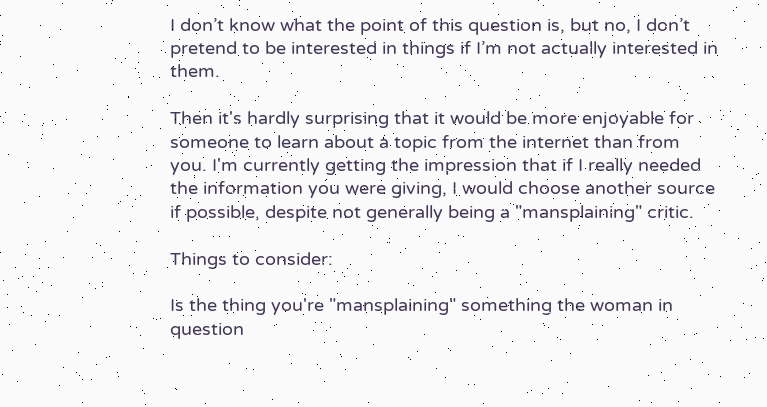I don’t know what the point of this question is, but no, I don’t pretend to be interested in things if I’m not actually interested in them.

Then it's hardly surprising that it would be more enjoyable for someone to learn about a topic from the internet than from you. I'm currently getting the impression that if I really needed the information you were giving, I would choose another source if possible, despite not generally being a "mansplaining" critic.

Things to consider:

Is the thing you're "mansplaining" something the woman in question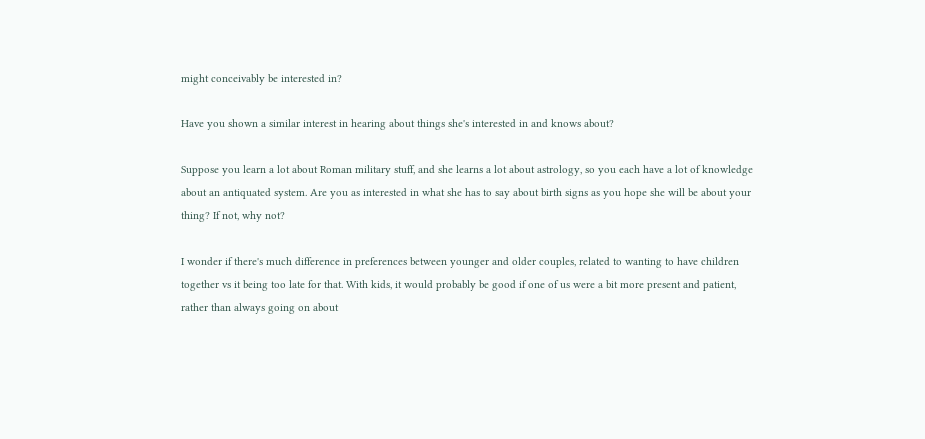might conceivably be interested in?

Have you shown a similar interest in hearing about things she's interested in and knows about?

Suppose you learn a lot about Roman military stuff, and she learns a lot about astrology, so you each have a lot of knowledge about an antiquated system. Are you as interested in what she has to say about birth signs as you hope she will be about your thing? If not, why not?

I wonder if there's much difference in preferences between younger and older couples, related to wanting to have children together vs it being too late for that. With kids, it would probably be good if one of us were a bit more present and patient, rather than always going on about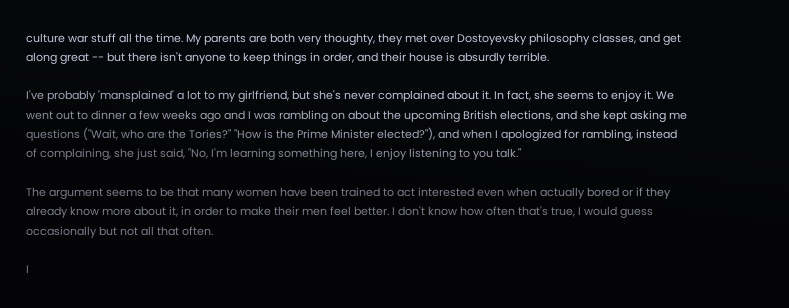culture war stuff all the time. My parents are both very thoughty, they met over Dostoyevsky philosophy classes, and get along great -- but there isn't anyone to keep things in order, and their house is absurdly terrible.

I've probably 'mansplained' a lot to my girlfriend, but she's never complained about it. In fact, she seems to enjoy it. We went out to dinner a few weeks ago and I was rambling on about the upcoming British elections, and she kept asking me questions ("Wait, who are the Tories?" "How is the Prime Minister elected?"), and when I apologized for rambling, instead of complaining, she just said, "No, I'm learning something here, I enjoy listening to you talk."

The argument seems to be that many women have been trained to act interested even when actually bored or if they already know more about it, in order to make their men feel better. I don't know how often that's true, I would guess occasionally but not all that often.

I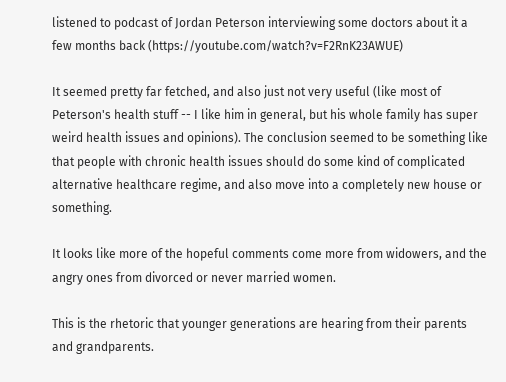listened to podcast of Jordan Peterson interviewing some doctors about it a few months back (https://youtube.com/watch?v=F2RnK23AWUE)

It seemed pretty far fetched, and also just not very useful (like most of Peterson's health stuff -- I like him in general, but his whole family has super weird health issues and opinions). The conclusion seemed to be something like that people with chronic health issues should do some kind of complicated alternative healthcare regime, and also move into a completely new house or something.

It looks like more of the hopeful comments come more from widowers, and the angry ones from divorced or never married women.

This is the rhetoric that younger generations are hearing from their parents and grandparents.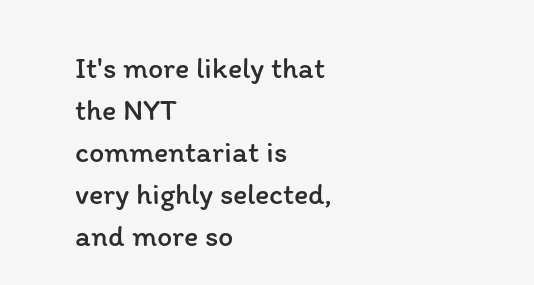It's more likely that the NYT commentariat is very highly selected, and more so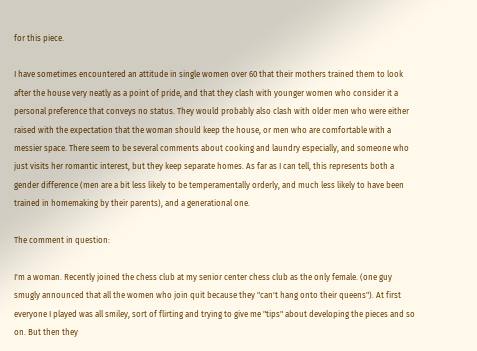for this piece.

I have sometimes encountered an attitude in single women over 60 that their mothers trained them to look after the house very neatly as a point of pride, and that they clash with younger women who consider it a personal preference that conveys no status. They would probably also clash with older men who were either raised with the expectation that the woman should keep the house, or men who are comfortable with a messier space. There seem to be several comments about cooking and laundry especially, and someone who just visits her romantic interest, but they keep separate homes. As far as I can tell, this represents both a gender difference (men are a bit less likely to be temperamentally orderly, and much less likely to have been trained in homemaking by their parents), and a generational one.

The comment in question:

I'm a woman. Recently joined the chess club at my senior center chess club as the only female. (one guy smugly announced that all the women who join quit because they "can't hang onto their queens"). At first everyone I played was all smiley, sort of flirting and trying to give me "tips" about developing the pieces and so on. But then they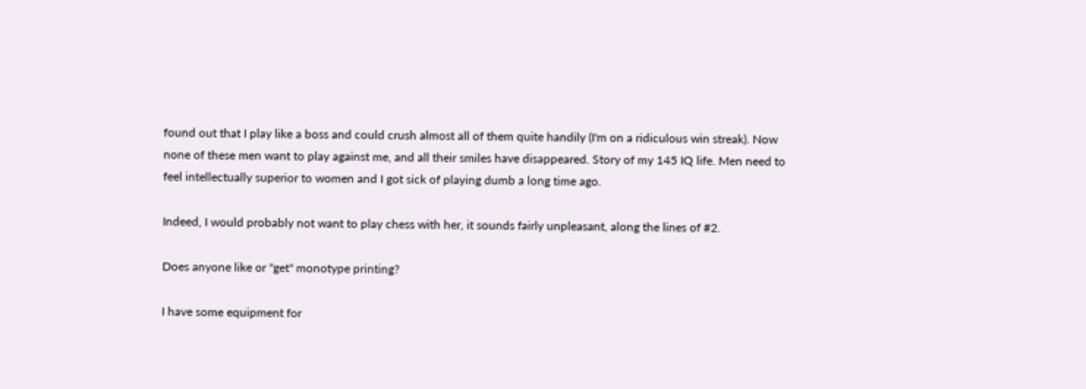found out that I play like a boss and could crush almost all of them quite handily (I'm on a ridiculous win streak). Now none of these men want to play against me, and all their smiles have disappeared. Story of my 145 IQ life. Men need to feel intellectually superior to women and I got sick of playing dumb a long time ago.

Indeed, I would probably not want to play chess with her, it sounds fairly unpleasant, along the lines of #2.

Does anyone like or "get" monotype printing?

I have some equipment for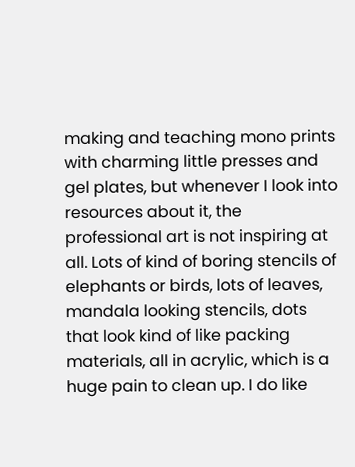making and teaching mono prints with charming little presses and gel plates, but whenever I look into resources about it, the professional art is not inspiring at all. Lots of kind of boring stencils of elephants or birds, lots of leaves, mandala looking stencils, dots that look kind of like packing materials, all in acrylic, which is a huge pain to clean up. I do like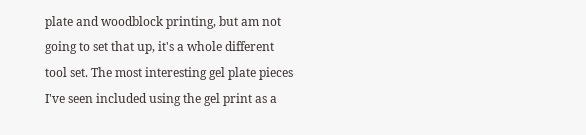plate and woodblock printing, but am not going to set that up, it's a whole different tool set. The most interesting gel plate pieces I've seen included using the gel print as a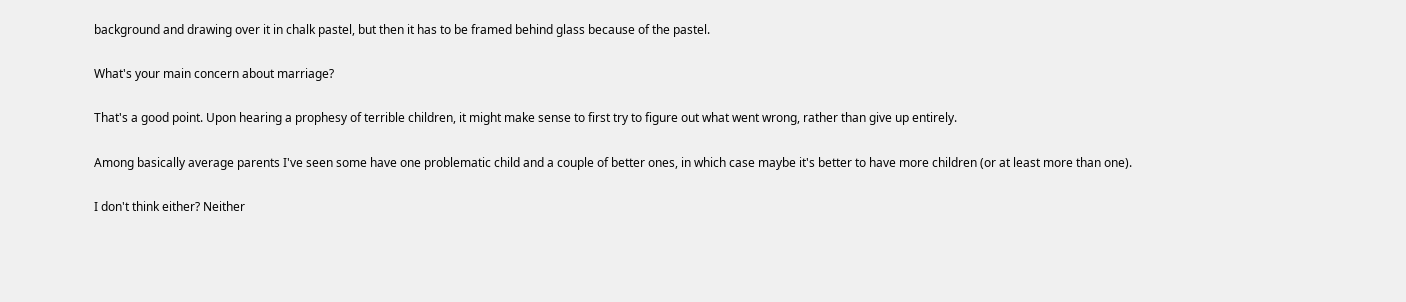background and drawing over it in chalk pastel, but then it has to be framed behind glass because of the pastel.

What's your main concern about marriage?

That's a good point. Upon hearing a prophesy of terrible children, it might make sense to first try to figure out what went wrong, rather than give up entirely.

Among basically average parents I've seen some have one problematic child and a couple of better ones, in which case maybe it's better to have more children (or at least more than one).

I don't think either? Neither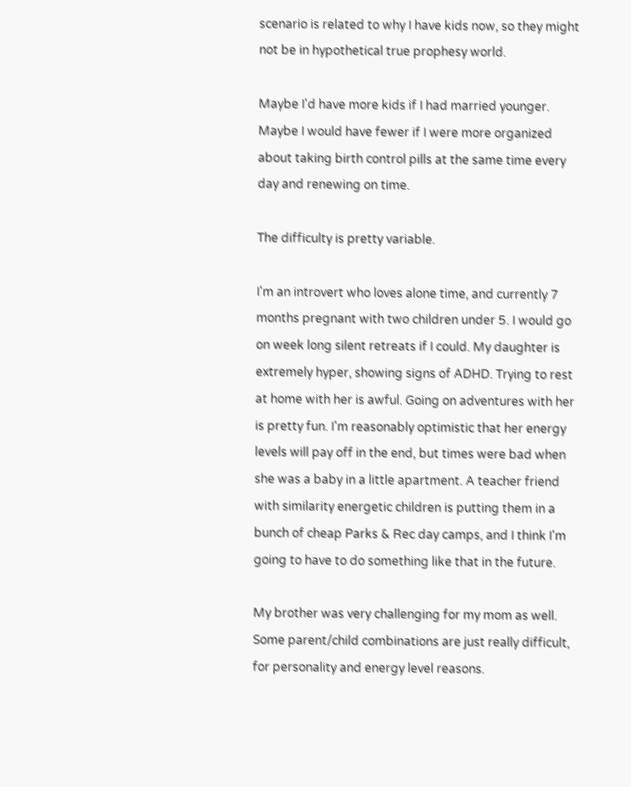scenario is related to why I have kids now, so they might not be in hypothetical true prophesy world.

Maybe I'd have more kids if I had married younger. Maybe I would have fewer if I were more organized about taking birth control pills at the same time every day and renewing on time.

The difficulty is pretty variable.

I'm an introvert who loves alone time, and currently 7 months pregnant with two children under 5. I would go on week long silent retreats if I could. My daughter is extremely hyper, showing signs of ADHD. Trying to rest at home with her is awful. Going on adventures with her is pretty fun. I'm reasonably optimistic that her energy levels will pay off in the end, but times were bad when she was a baby in a little apartment. A teacher friend with similarity energetic children is putting them in a bunch of cheap Parks & Rec day camps, and I think I'm going to have to do something like that in the future.

My brother was very challenging for my mom as well. Some parent/child combinations are just really difficult, for personality and energy level reasons.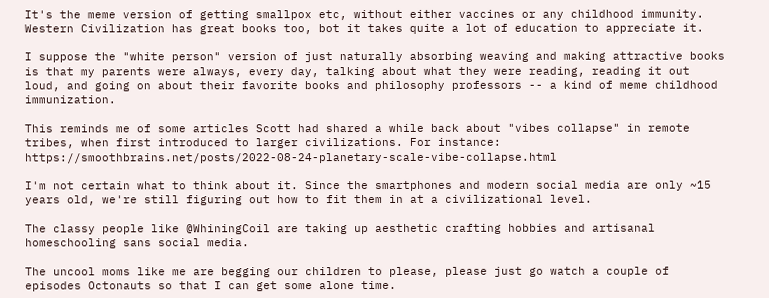It's the meme version of getting smallpox etc, without either vaccines or any childhood immunity. Western Civilization has great books too, bot it takes quite a lot of education to appreciate it.

I suppose the "white person" version of just naturally absorbing weaving and making attractive books is that my parents were always, every day, talking about what they were reading, reading it out loud, and going on about their favorite books and philosophy professors -- a kind of meme childhood immunization.

This reminds me of some articles Scott had shared a while back about "vibes collapse" in remote tribes, when first introduced to larger civilizations. For instance: https://smoothbrains.net/posts/2022-08-24-planetary-scale-vibe-collapse.html

I'm not certain what to think about it. Since the smartphones and modern social media are only ~15 years old, we're still figuring out how to fit them in at a civilizational level.

The classy people like @WhiningCoil are taking up aesthetic crafting hobbies and artisanal homeschooling sans social media.

The uncool moms like me are begging our children to please, please just go watch a couple of episodes Octonauts so that I can get some alone time.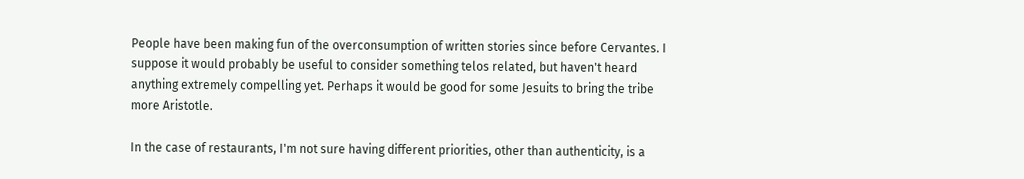People have been making fun of the overconsumption of written stories since before Cervantes. I suppose it would probably be useful to consider something telos related, but haven't heard anything extremely compelling yet. Perhaps it would be good for some Jesuits to bring the tribe more Aristotle.

In the case of restaurants, I'm not sure having different priorities, other than authenticity, is a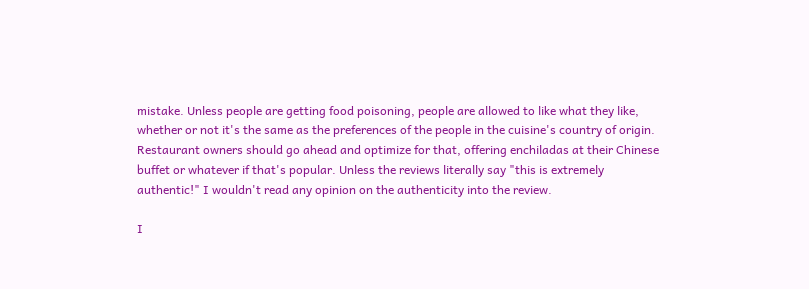mistake. Unless people are getting food poisoning, people are allowed to like what they like, whether or not it's the same as the preferences of the people in the cuisine's country of origin. Restaurant owners should go ahead and optimize for that, offering enchiladas at their Chinese buffet or whatever if that's popular. Unless the reviews literally say "this is extremely authentic!" I wouldn't read any opinion on the authenticity into the review.

I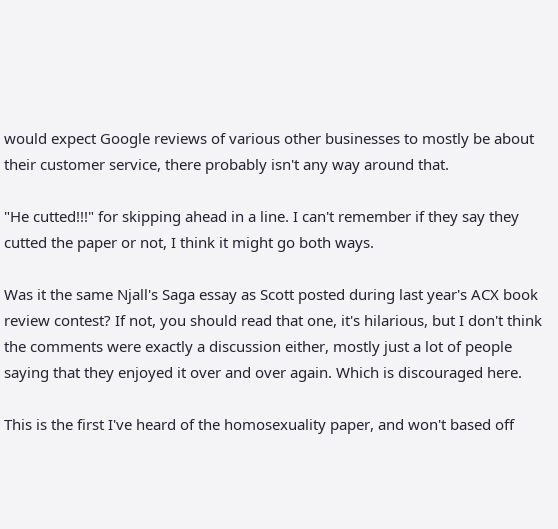would expect Google reviews of various other businesses to mostly be about their customer service, there probably isn't any way around that.

"He cutted!!!" for skipping ahead in a line. I can't remember if they say they cutted the paper or not, I think it might go both ways.

Was it the same Njall's Saga essay as Scott posted during last year's ACX book review contest? If not, you should read that one, it's hilarious, but I don't think the comments were exactly a discussion either, mostly just a lot of people saying that they enjoyed it over and over again. Which is discouraged here.

This is the first I've heard of the homosexuality paper, and won't based off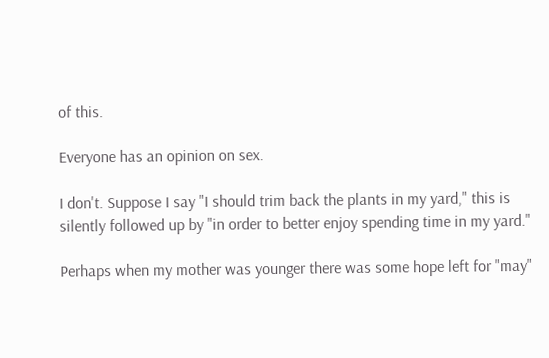of this.

Everyone has an opinion on sex.

I don't. Suppose I say "I should trim back the plants in my yard," this is silently followed up by "in order to better enjoy spending time in my yard."

Perhaps when my mother was younger there was some hope left for "may"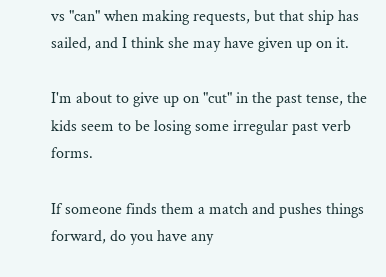vs "can" when making requests, but that ship has sailed, and I think she may have given up on it.

I'm about to give up on "cut" in the past tense, the kids seem to be losing some irregular past verb forms.

If someone finds them a match and pushes things forward, do you have any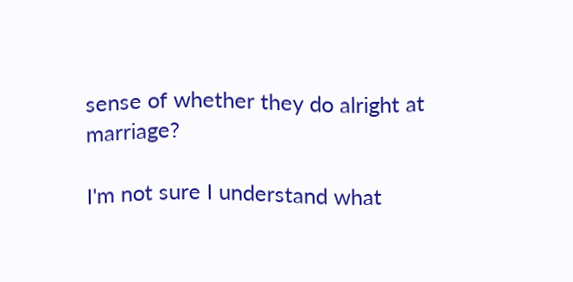sense of whether they do alright at marriage?

I'm not sure I understand what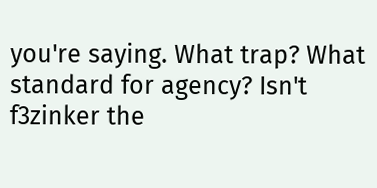you're saying. What trap? What standard for agency? Isn't f3zinker the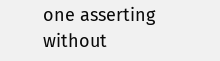one asserting without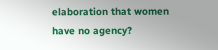elaboration that women have no agency?